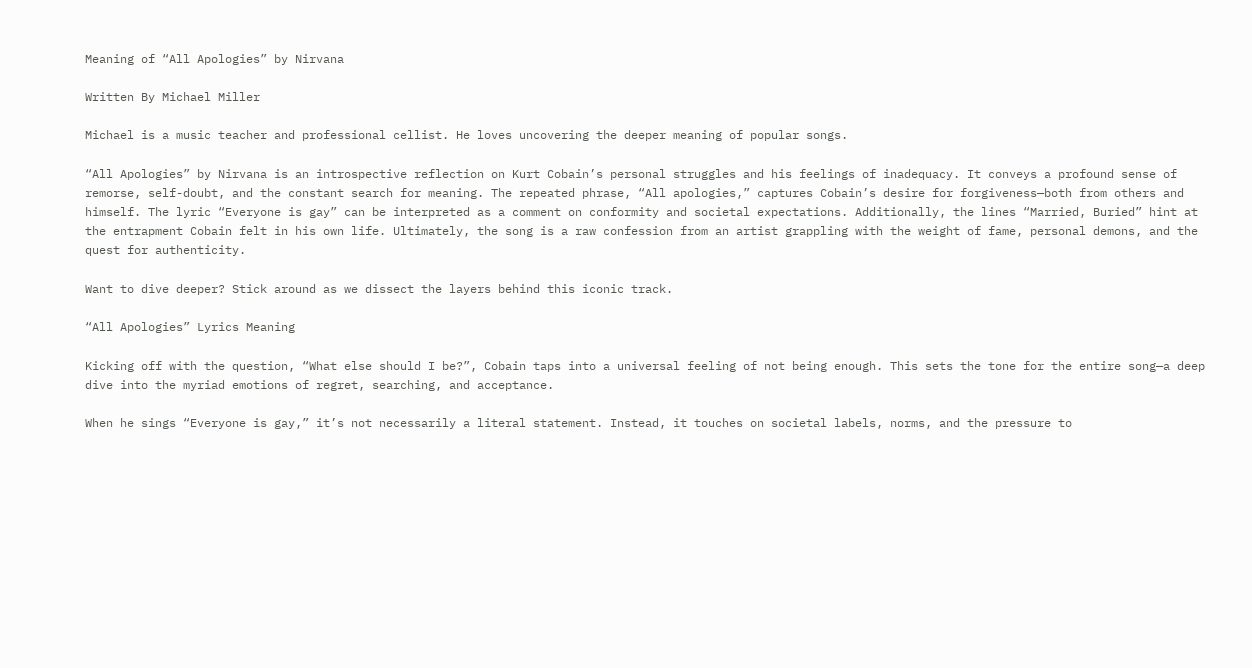Meaning of “All Apologies” by Nirvana

Written By Michael Miller

Michael is a music teacher and professional cellist. He loves uncovering the deeper meaning of popular songs.

“All Apologies” by Nirvana is an introspective reflection on Kurt Cobain’s personal struggles and his feelings of inadequacy. It conveys a profound sense of remorse, self-doubt, and the constant search for meaning. The repeated phrase, “All apologies,” captures Cobain’s desire for forgiveness—both from others and himself. The lyric “Everyone is gay” can be interpreted as a comment on conformity and societal expectations. Additionally, the lines “Married, Buried” hint at the entrapment Cobain felt in his own life. Ultimately, the song is a raw confession from an artist grappling with the weight of fame, personal demons, and the quest for authenticity.

Want to dive deeper? Stick around as we dissect the layers behind this iconic track.

“All Apologies” Lyrics Meaning

Kicking off with the question, “What else should I be?”, Cobain taps into a universal feeling of not being enough. This sets the tone for the entire song—a deep dive into the myriad emotions of regret, searching, and acceptance.

When he sings “Everyone is gay,” it’s not necessarily a literal statement. Instead, it touches on societal labels, norms, and the pressure to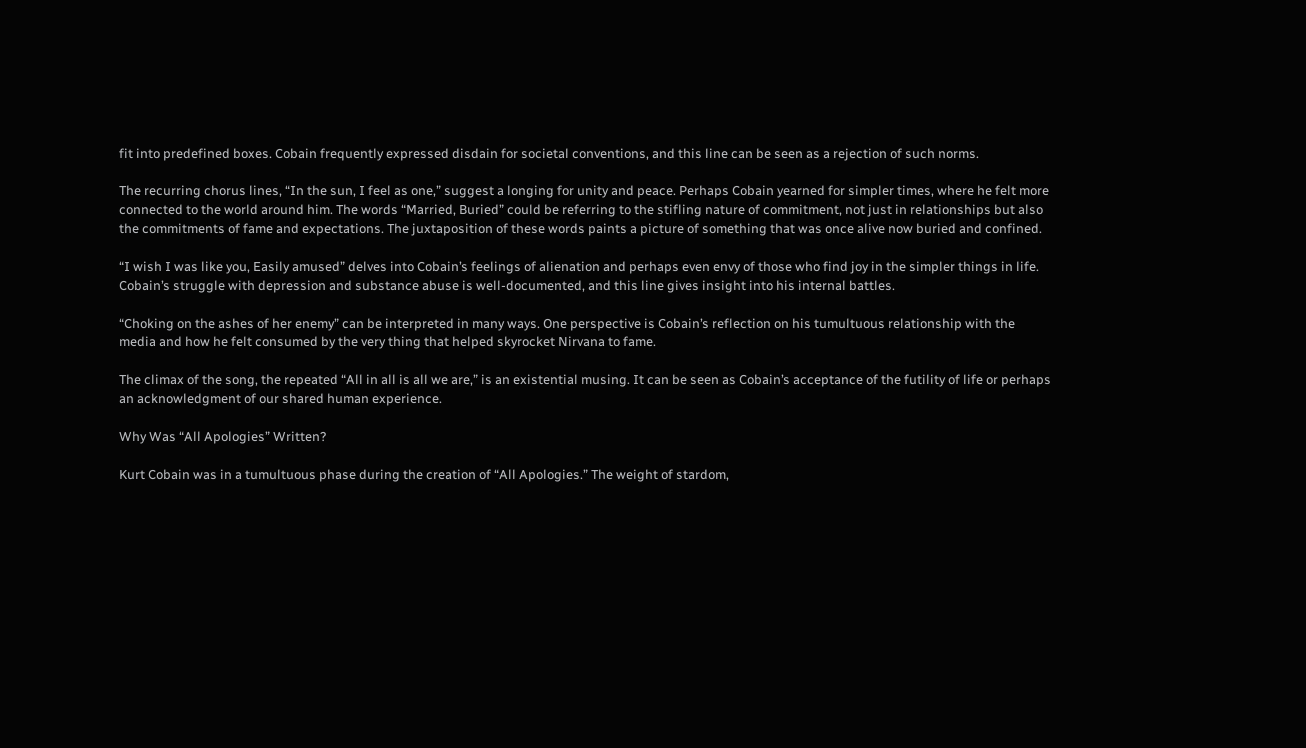fit into predefined boxes. Cobain frequently expressed disdain for societal conventions, and this line can be seen as a rejection of such norms.

The recurring chorus lines, “In the sun, I feel as one,” suggest a longing for unity and peace. Perhaps Cobain yearned for simpler times, where he felt more connected to the world around him. The words “Married, Buried” could be referring to the stifling nature of commitment, not just in relationships but also the commitments of fame and expectations. The juxtaposition of these words paints a picture of something that was once alive now buried and confined.

“I wish I was like you, Easily amused” delves into Cobain’s feelings of alienation and perhaps even envy of those who find joy in the simpler things in life. Cobain’s struggle with depression and substance abuse is well-documented, and this line gives insight into his internal battles.

“Choking on the ashes of her enemy” can be interpreted in many ways. One perspective is Cobain’s reflection on his tumultuous relationship with the media and how he felt consumed by the very thing that helped skyrocket Nirvana to fame.

The climax of the song, the repeated “All in all is all we are,” is an existential musing. It can be seen as Cobain’s acceptance of the futility of life or perhaps an acknowledgment of our shared human experience.

Why Was “All Apologies” Written?

Kurt Cobain was in a tumultuous phase during the creation of “All Apologies.” The weight of stardom,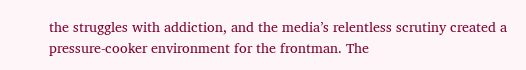the struggles with addiction, and the media’s relentless scrutiny created a pressure-cooker environment for the frontman. The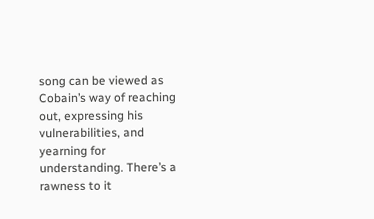song can be viewed as Cobain’s way of reaching out, expressing his vulnerabilities, and yearning for understanding. There’s a rawness to it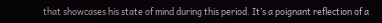that showcases his state of mind during this period. It’s a poignant reflection of a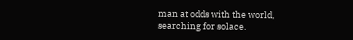man at odds with the world, searching for solace.